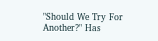"Should We Try For Another?" Has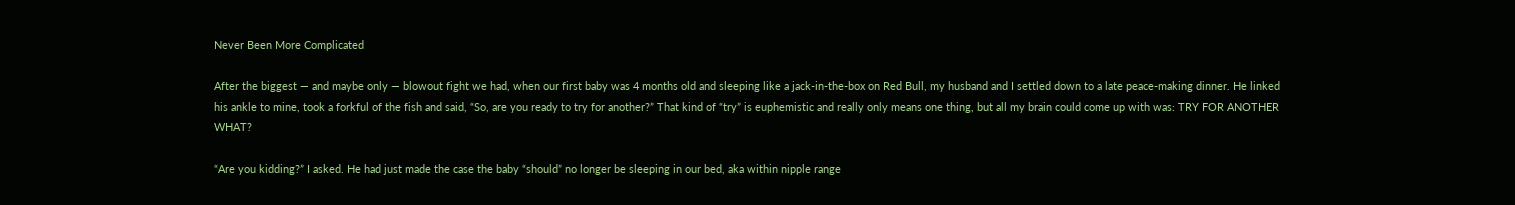Never Been More Complicated

After the biggest — and maybe only — blowout fight we had, when our first baby was 4 months old and sleeping like a jack-in-the-box on Red Bull, my husband and I settled down to a late peace-making dinner. He linked his ankle to mine, took a forkful of the fish and said, “So, are you ready to try for another?” That kind of “try” is euphemistic and really only means one thing, but all my brain could come up with was: TRY FOR ANOTHER WHAT?

“Are you kidding?” I asked. He had just made the case the baby “should” no longer be sleeping in our bed, aka within nipple range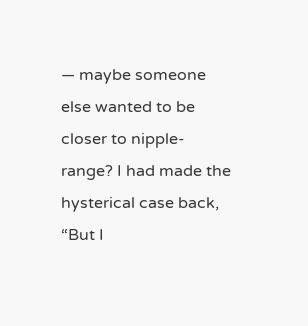— maybe someone else wanted to be closer to nipple-range? I had made the hysterical case back, “But I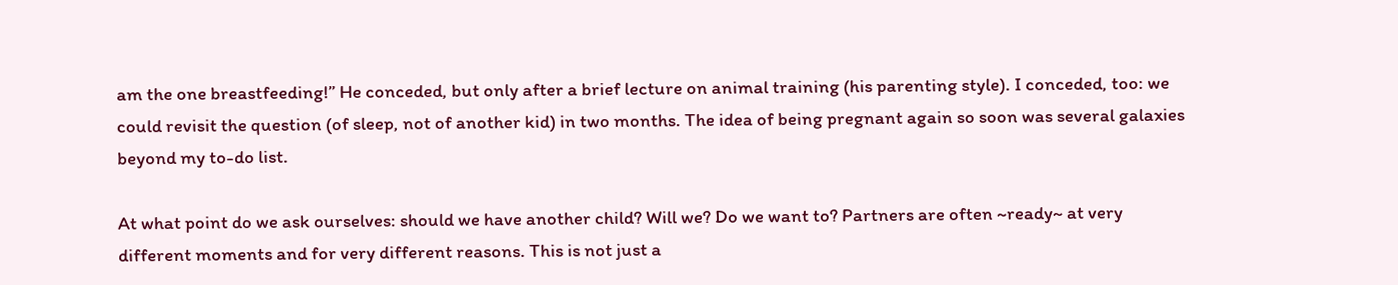am the one breastfeeding!” He conceded, but only after a brief lecture on animal training (his parenting style). I conceded, too: we could revisit the question (of sleep, not of another kid) in two months. The idea of being pregnant again so soon was several galaxies beyond my to-do list.

At what point do we ask ourselves: should we have another child? Will we? Do we want to? Partners are often ~ready~ at very different moments and for very different reasons. This is not just a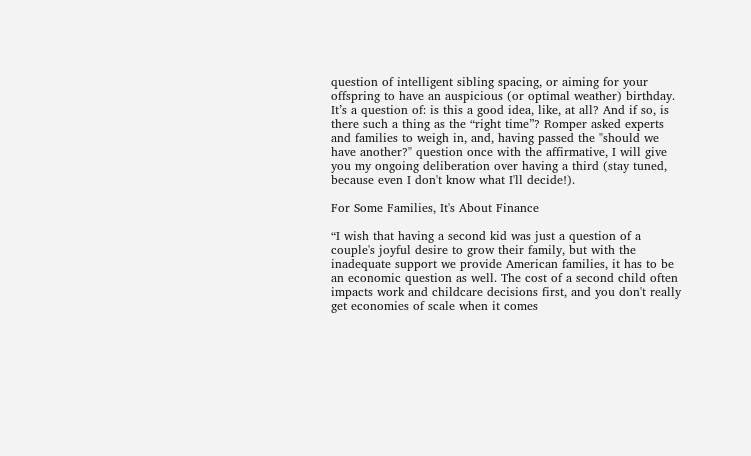question of intelligent sibling spacing, or aiming for your offspring to have an auspicious (or optimal weather) birthday. It’s a question of: is this a good idea, like, at all? And if so, is there such a thing as the “right time”? Romper asked experts and families to weigh in, and, having passed the "should we have another?" question once with the affirmative, I will give you my ongoing deliberation over having a third (stay tuned, because even I don't know what I'll decide!).

For Some Families, It's About Finance

“I wish that having a second kid was just a question of a couple's joyful desire to grow their family, but with the inadequate support we provide American families, it has to be an economic question as well. The cost of a second child often impacts work and childcare decisions first, and you don't really get economies of scale when it comes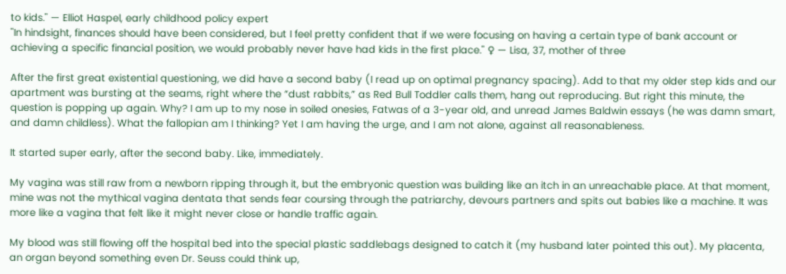to kids." — Elliot Haspel, early childhood policy expert
"In hindsight, finances should have been considered, but I feel pretty confident that if we were focusing on having a certain type of bank account or achieving a specific financial position, we would probably never have had kids in the first place." ♀ — Lisa, 37, mother of three

After the first great existential questioning, we did have a second baby (I read up on optimal pregnancy spacing). Add to that my older step kids and our apartment was bursting at the seams, right where the “dust rabbits,” as Red Bull Toddler calls them, hang out reproducing. But right this minute, the question is popping up again. Why? I am up to my nose in soiled onesies, Fatwas of a 3-year old, and unread James Baldwin essays (he was damn smart, and damn childless). What the fallopian am I thinking? Yet I am having the urge, and I am not alone, against all reasonableness.

It started super early, after the second baby. Like, immediately.

My vagina was still raw from a newborn ripping through it, but the embryonic question was building like an itch in an unreachable place. At that moment, mine was not the mythical vagina dentata that sends fear coursing through the patriarchy, devours partners and spits out babies like a machine. It was more like a vagina that felt like it might never close or handle traffic again.

My blood was still flowing off the hospital bed into the special plastic saddlebags designed to catch it (my husband later pointed this out). My placenta, an organ beyond something even Dr. Seuss could think up,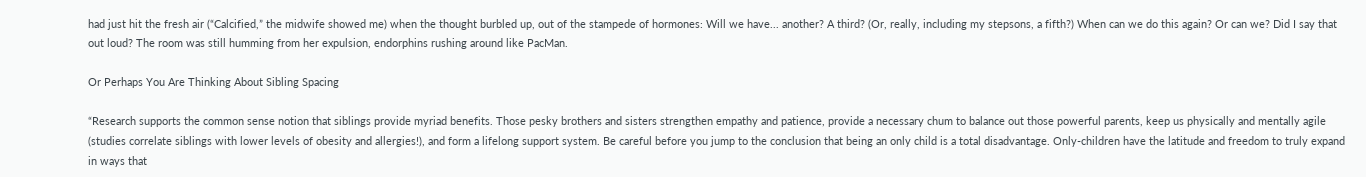had just hit the fresh air (“Calcified,” the midwife showed me) when the thought burbled up, out of the stampede of hormones: Will we have... another? A third? (Or, really, including my stepsons, a fifth?) When can we do this again? Or can we? Did I say that out loud? The room was still humming from her expulsion, endorphins rushing around like PacMan.

Or Perhaps You Are Thinking About Sibling Spacing

“Research supports the common sense notion that siblings provide myriad benefits. Those pesky brothers and sisters strengthen empathy and patience, provide a necessary chum to balance out those powerful parents, keep us physically and mentally agile (studies correlate siblings with lower levels of obesity and allergies!), and form a lifelong support system. Be careful before you jump to the conclusion that being an only child is a total disadvantage. Only-children have the latitude and freedom to truly expand in ways that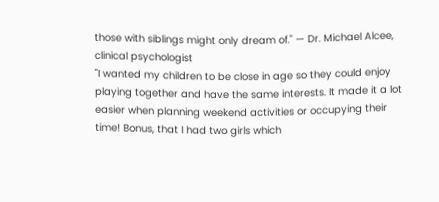those with siblings might only dream of." — Dr. Michael Alcee, clinical psychologist
"I wanted my children to be close in age so they could enjoy playing together and have the same interests. It made it a lot easier when planning weekend activities or occupying their time! Bonus, that I had two girls which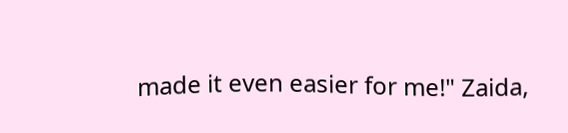made it even easier for me!" Zaida,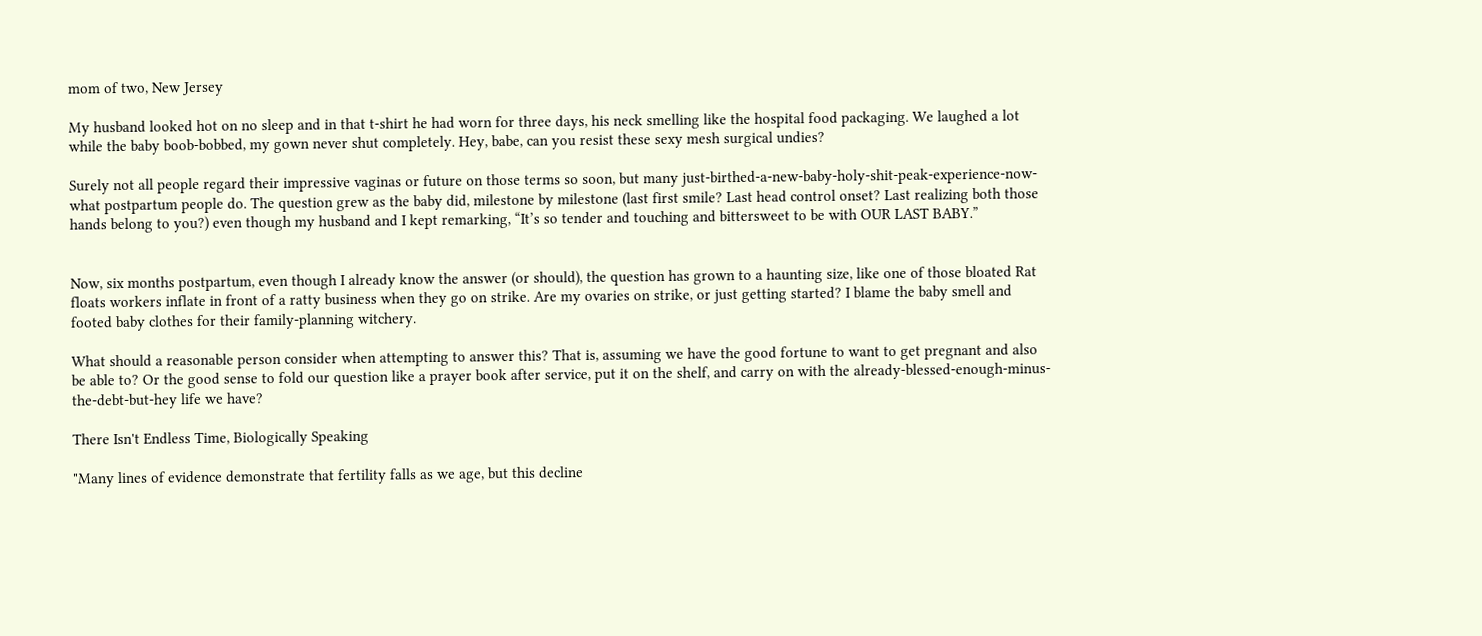mom of two, New Jersey

My husband looked hot on no sleep and in that t-shirt he had worn for three days, his neck smelling like the hospital food packaging. We laughed a lot while the baby boob-bobbed, my gown never shut completely. Hey, babe, can you resist these sexy mesh surgical undies?

Surely not all people regard their impressive vaginas or future on those terms so soon, but many just-birthed-a-new-baby-holy-shit-peak-experience-now-what postpartum people do. The question grew as the baby did, milestone by milestone (last first smile? Last head control onset? Last realizing both those hands belong to you?) even though my husband and I kept remarking, “It’s so tender and touching and bittersweet to be with OUR LAST BABY.”


Now, six months postpartum, even though I already know the answer (or should), the question has grown to a haunting size, like one of those bloated Rat floats workers inflate in front of a ratty business when they go on strike. Are my ovaries on strike, or just getting started? I blame the baby smell and footed baby clothes for their family-planning witchery.

What should a reasonable person consider when attempting to answer this? That is, assuming we have the good fortune to want to get pregnant and also be able to? Or the good sense to fold our question like a prayer book after service, put it on the shelf, and carry on with the already-blessed-enough-minus-the-debt-but-hey life we have?

There Isn't Endless Time, Biologically Speaking

"Many lines of evidence demonstrate that fertility falls as we age, but this decline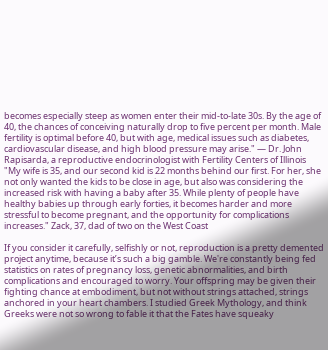becomes especially steep as women enter their mid-to-late 30s. By the age of 40, the chances of conceiving naturally drop to five percent per month. Male fertility is optimal before 40, but with age, medical issues such as diabetes, cardiovascular disease, and high blood pressure may arise." — Dr. John Rapisarda, a reproductive endocrinologist with Fertility Centers of Illinois
"My wife is 35, and our second kid is 22 months behind our first. For her, she not only wanted the kids to be close in age, but also was considering the increased risk with having a baby after 35. While plenty of people have healthy babies up through early forties, it becomes harder and more stressful to become pregnant, and the opportunity for complications increases." Zack, 37, dad of two on the West Coast

If you consider it carefully, selfishly or not, reproduction is a pretty demented project anytime, because it’s such a big gamble. We're constantly being fed statistics on rates of pregnancy loss, genetic abnormalities, and birth complications and encouraged to worry. Your offspring may be given their fighting chance at embodiment, but not without strings attached, strings anchored in your heart chambers. I studied Greek Mythology, and think Greeks were not so wrong to fable it that the Fates have squeaky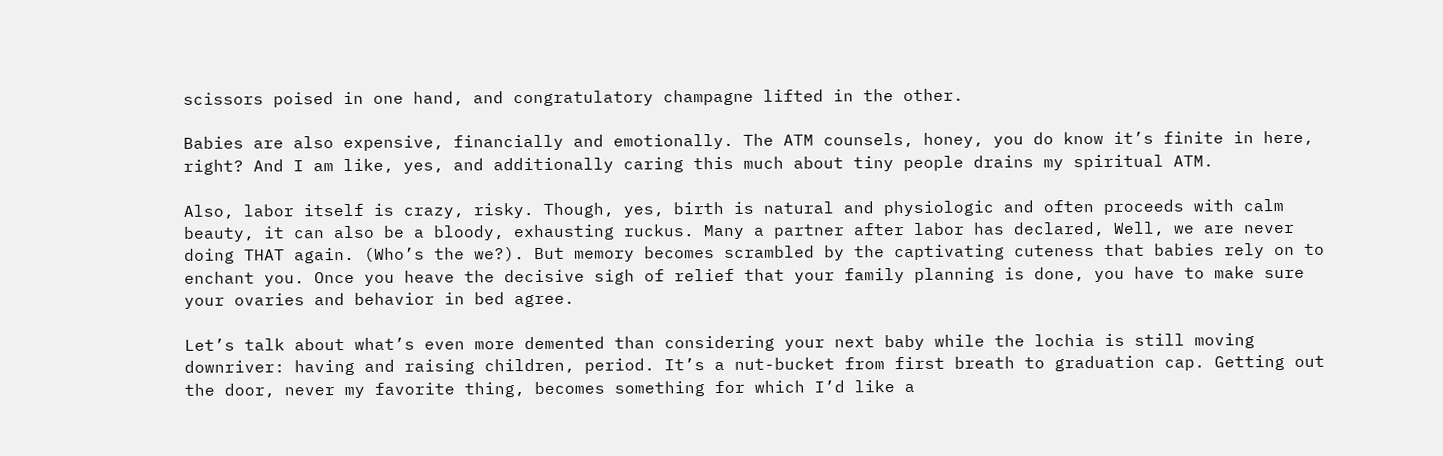scissors poised in one hand, and congratulatory champagne lifted in the other.

Babies are also expensive, financially and emotionally. The ATM counsels, honey, you do know it’s finite in here, right? And I am like, yes, and additionally caring this much about tiny people drains my spiritual ATM.

Also, labor itself is crazy, risky. Though, yes, birth is natural and physiologic and often proceeds with calm beauty, it can also be a bloody, exhausting ruckus. Many a partner after labor has declared, Well, we are never doing THAT again. (Who’s the we?). But memory becomes scrambled by the captivating cuteness that babies rely on to enchant you. Once you heave the decisive sigh of relief that your family planning is done, you have to make sure your ovaries and behavior in bed agree.

Let’s talk about what’s even more demented than considering your next baby while the lochia is still moving downriver: having and raising children, period. It’s a nut-bucket from first breath to graduation cap. Getting out the door, never my favorite thing, becomes something for which I’d like a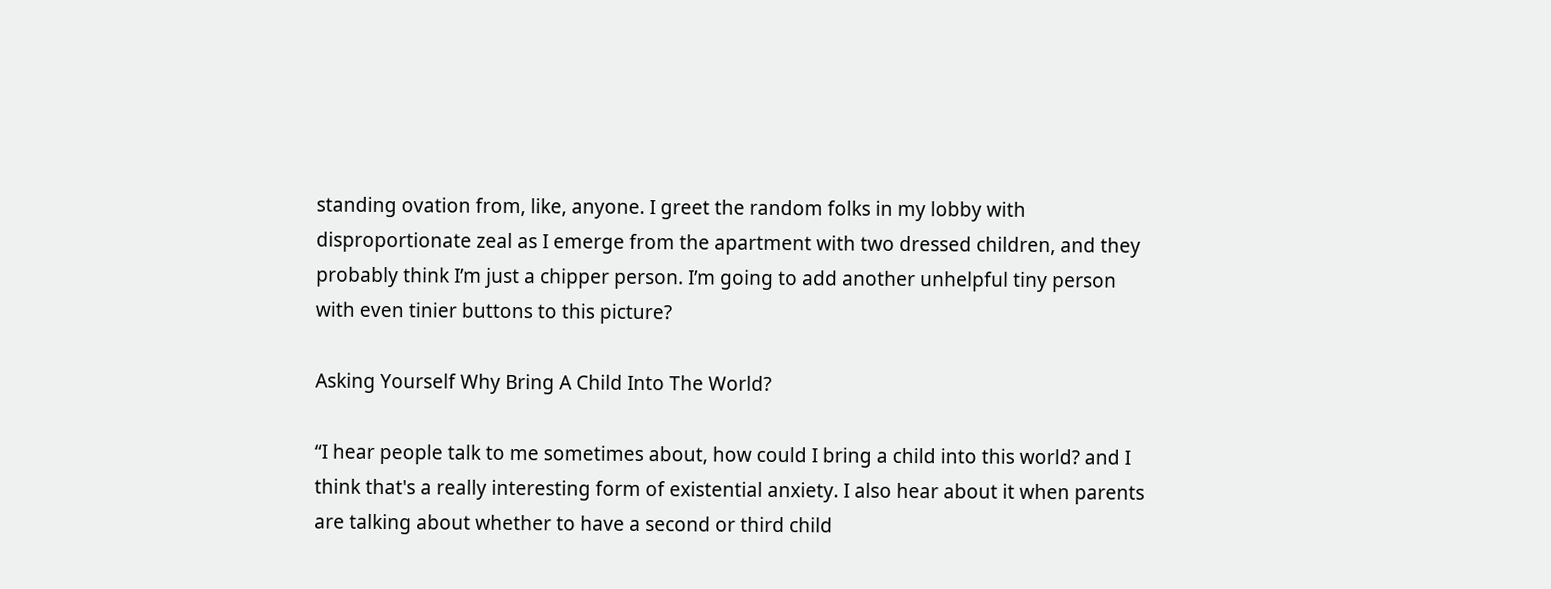standing ovation from, like, anyone. I greet the random folks in my lobby with disproportionate zeal as I emerge from the apartment with two dressed children, and they probably think I’m just a chipper person. I’m going to add another unhelpful tiny person with even tinier buttons to this picture?

Asking Yourself Why Bring A Child Into The World?

“I hear people talk to me sometimes about, how could I bring a child into this world? and I think that's a really interesting form of existential anxiety. I also hear about it when parents are talking about whether to have a second or third child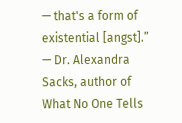— that's a form of existential [angst].” — Dr. Alexandra Sacks, author of What No One Tells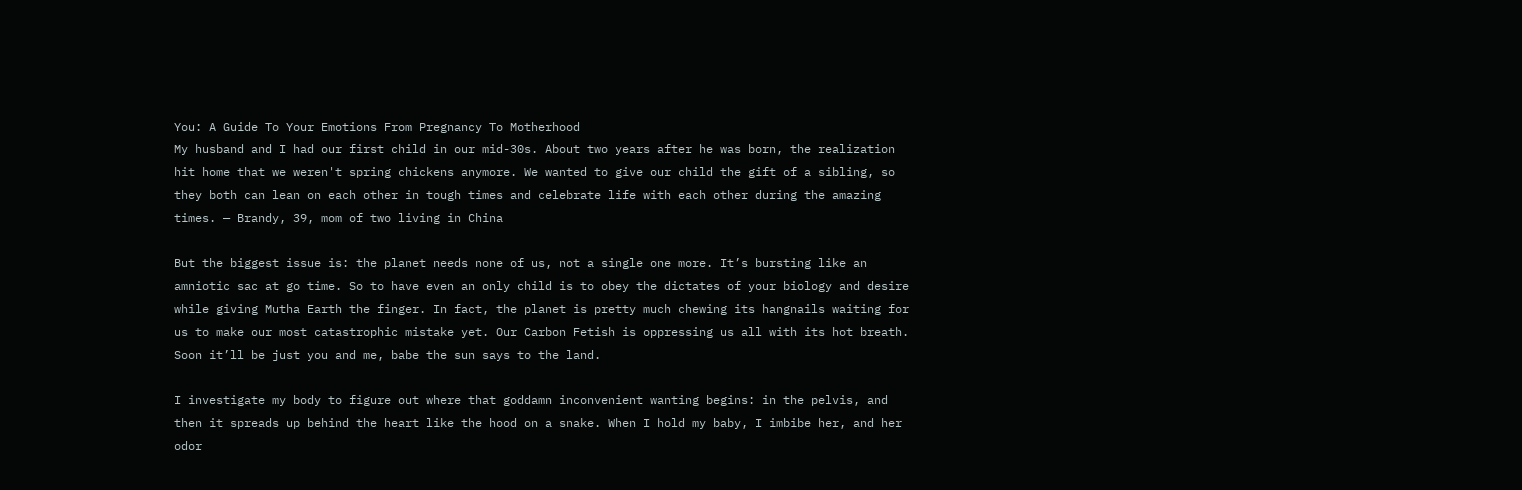You: A Guide To Your Emotions From Pregnancy To Motherhood
My husband and I had our first child in our mid-30s. About two years after he was born, the realization hit home that we weren't spring chickens anymore. We wanted to give our child the gift of a sibling, so they both can lean on each other in tough times and celebrate life with each other during the amazing times. — Brandy, 39, mom of two living in China

But the biggest issue is: the planet needs none of us, not a single one more. It’s bursting like an amniotic sac at go time. So to have even an only child is to obey the dictates of your biology and desire while giving Mutha Earth the finger. In fact, the planet is pretty much chewing its hangnails waiting for us to make our most catastrophic mistake yet. Our Carbon Fetish is oppressing us all with its hot breath. Soon it’ll be just you and me, babe the sun says to the land.

I investigate my body to figure out where that goddamn inconvenient wanting begins: in the pelvis, and then it spreads up behind the heart like the hood on a snake. When I hold my baby, I imbibe her, and her odor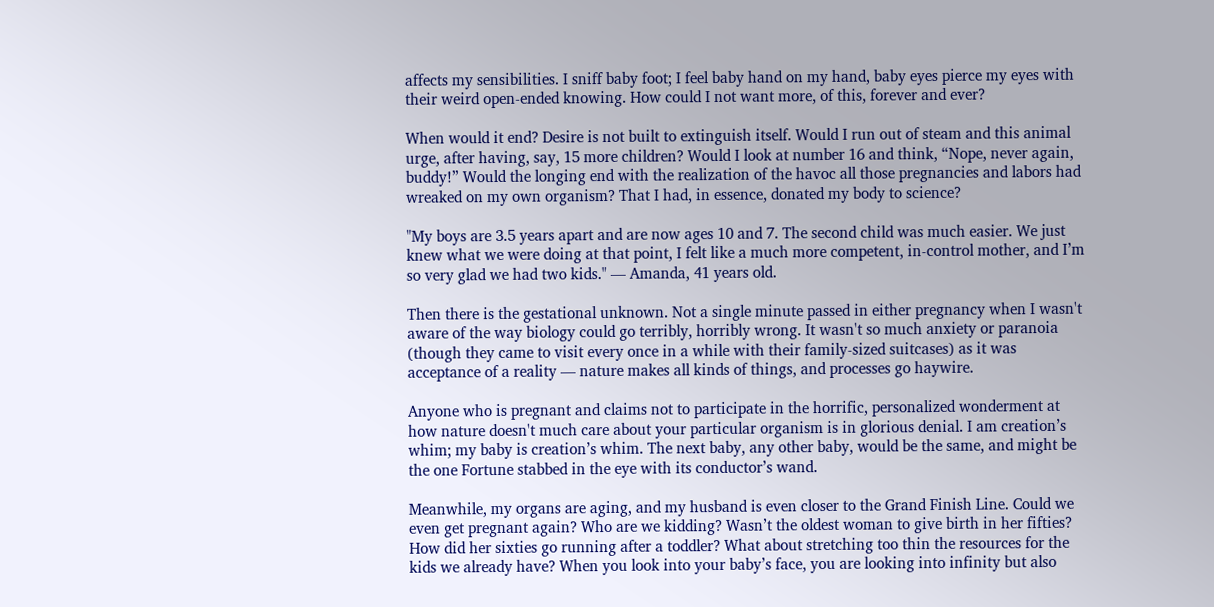affects my sensibilities. I sniff baby foot; I feel baby hand on my hand, baby eyes pierce my eyes with their weird open-ended knowing. How could I not want more, of this, forever and ever?

When would it end? Desire is not built to extinguish itself. Would I run out of steam and this animal urge, after having, say, 15 more children? Would I look at number 16 and think, “Nope, never again, buddy!” Would the longing end with the realization of the havoc all those pregnancies and labors had wreaked on my own organism? That I had, in essence, donated my body to science?

"My boys are 3.5 years apart and are now ages 10 and 7. The second child was much easier. We just knew what we were doing at that point, I felt like a much more competent, in-control mother, and I’m so very glad we had two kids." — Amanda, 41 years old.

Then there is the gestational unknown. Not a single minute passed in either pregnancy when I wasn't aware of the way biology could go terribly, horribly wrong. It wasn't so much anxiety or paranoia (though they came to visit every once in a while with their family-sized suitcases) as it was acceptance of a reality — nature makes all kinds of things, and processes go haywire.

Anyone who is pregnant and claims not to participate in the horrific, personalized wonderment at how nature doesn't much care about your particular organism is in glorious denial. I am creation’s whim; my baby is creation’s whim. The next baby, any other baby, would be the same, and might be the one Fortune stabbed in the eye with its conductor’s wand.

Meanwhile, my organs are aging, and my husband is even closer to the Grand Finish Line. Could we even get pregnant again? Who are we kidding? Wasn’t the oldest woman to give birth in her fifties? How did her sixties go running after a toddler? What about stretching too thin the resources for the kids we already have? When you look into your baby’s face, you are looking into infinity but also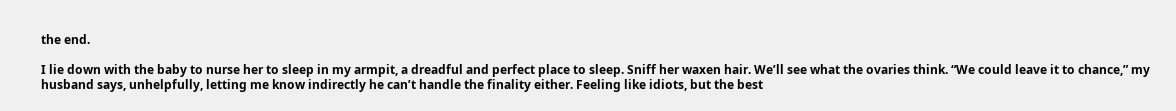the end.

I lie down with the baby to nurse her to sleep in my armpit, a dreadful and perfect place to sleep. Sniff her waxen hair. We’ll see what the ovaries think. “We could leave it to chance,” my husband says, unhelpfully, letting me know indirectly he can’t handle the finality either. Feeling like idiots, but the best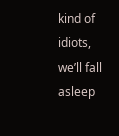kind of idiots, we’ll fall asleep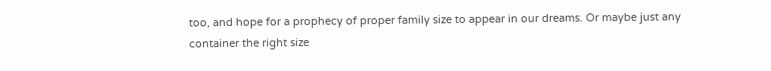too, and hope for a prophecy of proper family size to appear in our dreams. Or maybe just any container the right size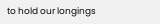to hold our longings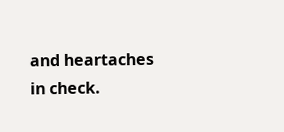and heartaches in check.